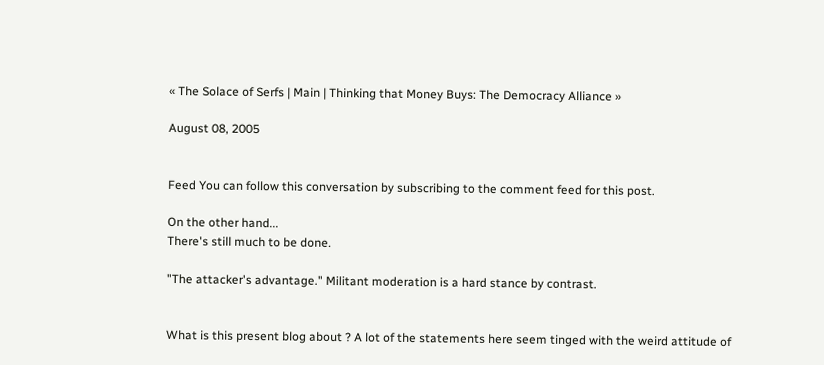« The Solace of Serfs | Main | Thinking that Money Buys: The Democracy Alliance »

August 08, 2005


Feed You can follow this conversation by subscribing to the comment feed for this post.

On the other hand...
There's still much to be done.

"The attacker's advantage." Militant moderation is a hard stance by contrast.


What is this present blog about ? A lot of the statements here seem tinged with the weird attitude of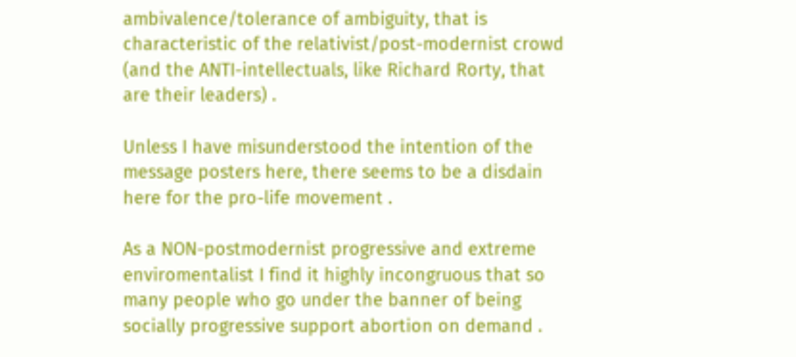ambivalence/tolerance of ambiguity, that is characteristic of the relativist/post-modernist crowd (and the ANTI-intellectuals, like Richard Rorty, that are their leaders) .

Unless I have misunderstood the intention of the message posters here, there seems to be a disdain here for the pro-life movement .

As a NON-postmodernist progressive and extreme enviromentalist I find it highly incongruous that so many people who go under the banner of being socially progressive support abortion on demand .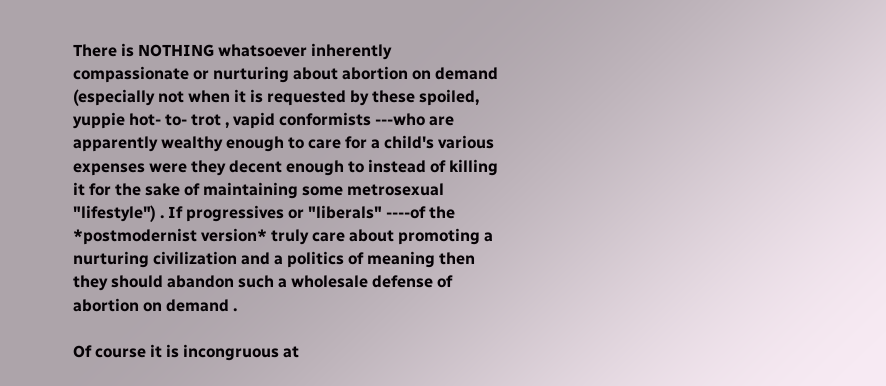There is NOTHING whatsoever inherently compassionate or nurturing about abortion on demand (especially not when it is requested by these spoiled, yuppie hot- to- trot , vapid conformists ---who are apparently wealthy enough to care for a child's various expenses were they decent enough to instead of killing it for the sake of maintaining some metrosexual "lifestyle") . If progressives or "liberals" ----of the *postmodernist version* truly care about promoting a nurturing civilization and a politics of meaning then they should abandon such a wholesale defense of abortion on demand .

Of course it is incongruous at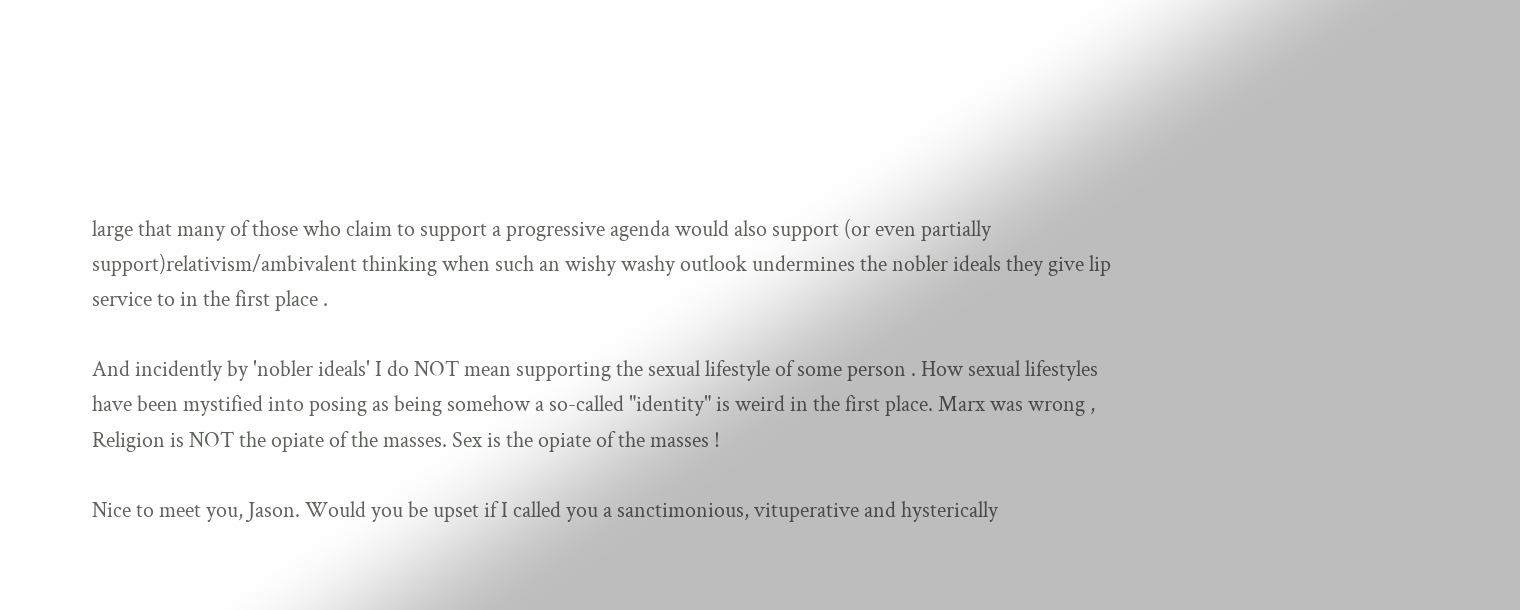large that many of those who claim to support a progressive agenda would also support (or even partially support)relativism/ambivalent thinking when such an wishy washy outlook undermines the nobler ideals they give lip service to in the first place .

And incidently by 'nobler ideals' I do NOT mean supporting the sexual lifestyle of some person . How sexual lifestyles have been mystified into posing as being somehow a so-called "identity" is weird in the first place. Marx was wrong , Religion is NOT the opiate of the masses. Sex is the opiate of the masses !

Nice to meet you, Jason. Would you be upset if I called you a sanctimonious, vituperative and hysterically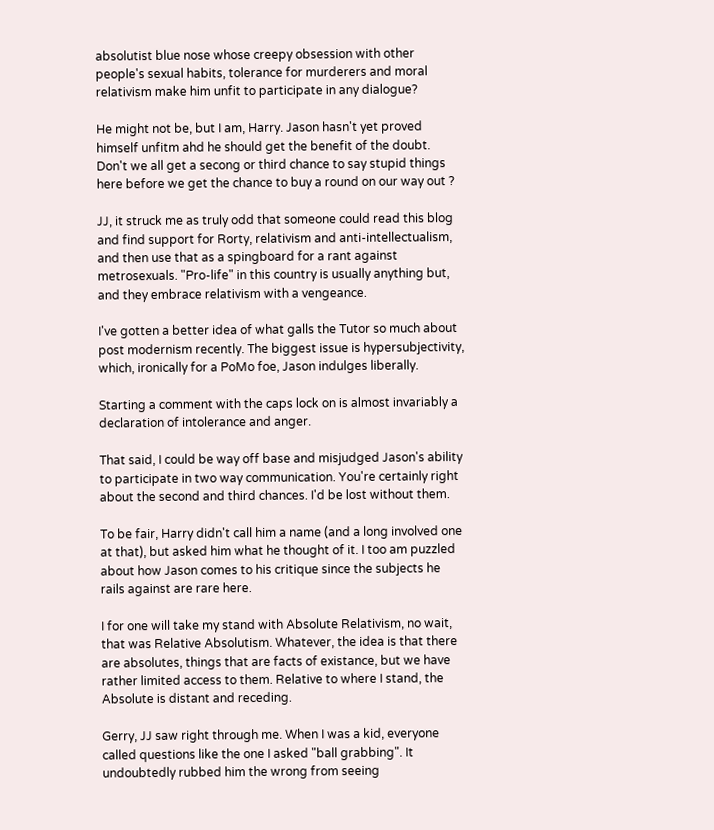absolutist blue nose whose creepy obsession with other people's sexual habits, tolerance for murderers and moral relativism make him unfit to participate in any dialogue?

He might not be, but I am, Harry. Jason hasn't yet proved himself unfitm ahd he should get the benefit of the doubt. Don't we all get a secong or third chance to say stupid things here before we get the chance to buy a round on our way out ?

JJ, it struck me as truly odd that someone could read this blog and find support for Rorty, relativism and anti-intellectualism, and then use that as a spingboard for a rant against metrosexuals. "Pro-life" in this country is usually anything but, and they embrace relativism with a vengeance.

I've gotten a better idea of what galls the Tutor so much about post modernism recently. The biggest issue is hypersubjectivity, which, ironically for a PoMo foe, Jason indulges liberally.

Starting a comment with the caps lock on is almost invariably a declaration of intolerance and anger.

That said, I could be way off base and misjudged Jason's ability to participate in two way communication. You're certainly right about the second and third chances. I'd be lost without them.

To be fair, Harry didn't call him a name (and a long involved one at that), but asked him what he thought of it. I too am puzzled about how Jason comes to his critique since the subjects he rails against are rare here.

I for one will take my stand with Absolute Relativism, no wait, that was Relative Absolutism. Whatever, the idea is that there are absolutes, things that are facts of existance, but we have rather limited access to them. Relative to where I stand, the Absolute is distant and receding.

Gerry, JJ saw right through me. When I was a kid, everyone called questions like the one I asked "ball grabbing". It undoubtedly rubbed him the wrong from seeing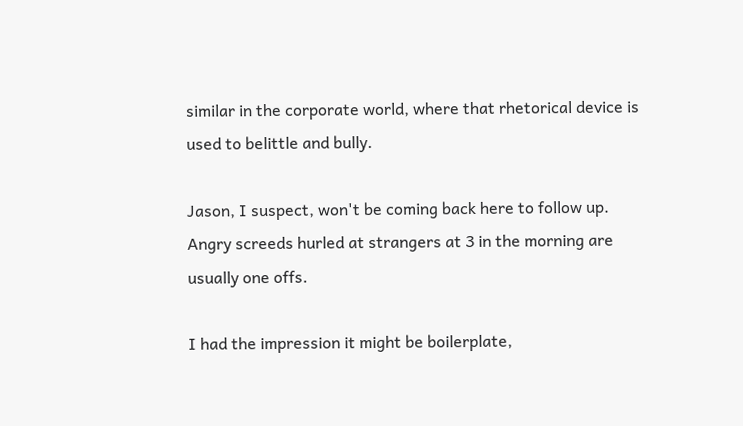similar in the corporate world, where that rhetorical device is used to belittle and bully.

Jason, I suspect, won't be coming back here to follow up. Angry screeds hurled at strangers at 3 in the morning are usually one offs.

I had the impression it might be boilerplate,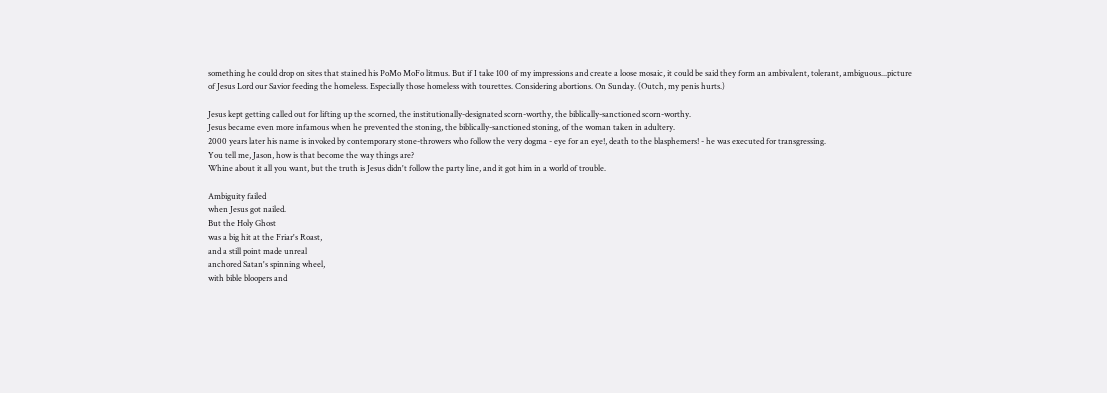something he could drop on sites that stained his PoMo MoFo litmus. But if I take 100 of my impressions and create a loose mosaic, it could be said they form an ambivalent, tolerant, ambiguous...picture of Jesus Lord our Savior feeding the homeless. Especially those homeless with tourettes. Considering abortions. On Sunday. (Outch, my penis hurts.)

Jesus kept getting called out for lifting up the scorned, the institutionally-designated scorn-worthy, the biblically-sanctioned scorn-worthy.
Jesus became even more infamous when he prevented the stoning, the biblically-sanctioned stoning, of the woman taken in adultery.
2000 years later his name is invoked by contemporary stone-throwers who follow the very dogma - eye for an eye!, death to the blasphemers! - he was executed for transgressing.
You tell me, Jason, how is that become the way things are?
Whine about it all you want, but the truth is Jesus didn't follow the party line, and it got him in a world of trouble.

Ambiguity failed
when Jesus got nailed.
But the Holy Ghost
was a big hit at the Friar's Roast,
and a still point made unreal
anchored Satan's spinning wheel,
with bible bloopers and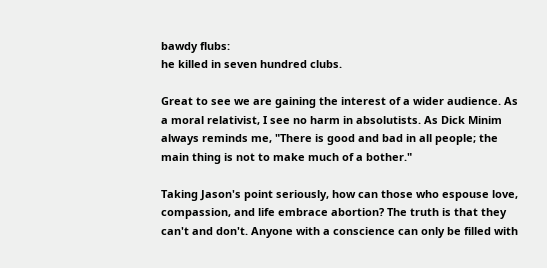bawdy flubs:
he killed in seven hundred clubs.

Great to see we are gaining the interest of a wider audience. As a moral relativist, I see no harm in absolutists. As Dick Minim always reminds me, "There is good and bad in all people; the main thing is not to make much of a bother."

Taking Jason's point seriously, how can those who espouse love, compassion, and life embrace abortion? The truth is that they can't and don't. Anyone with a conscience can only be filled with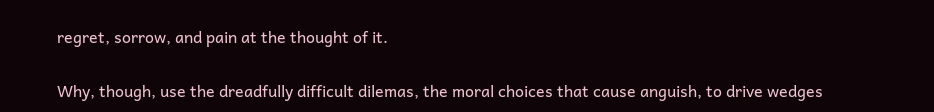regret, sorrow, and pain at the thought of it.

Why, though, use the dreadfully difficult dilemas, the moral choices that cause anguish, to drive wedges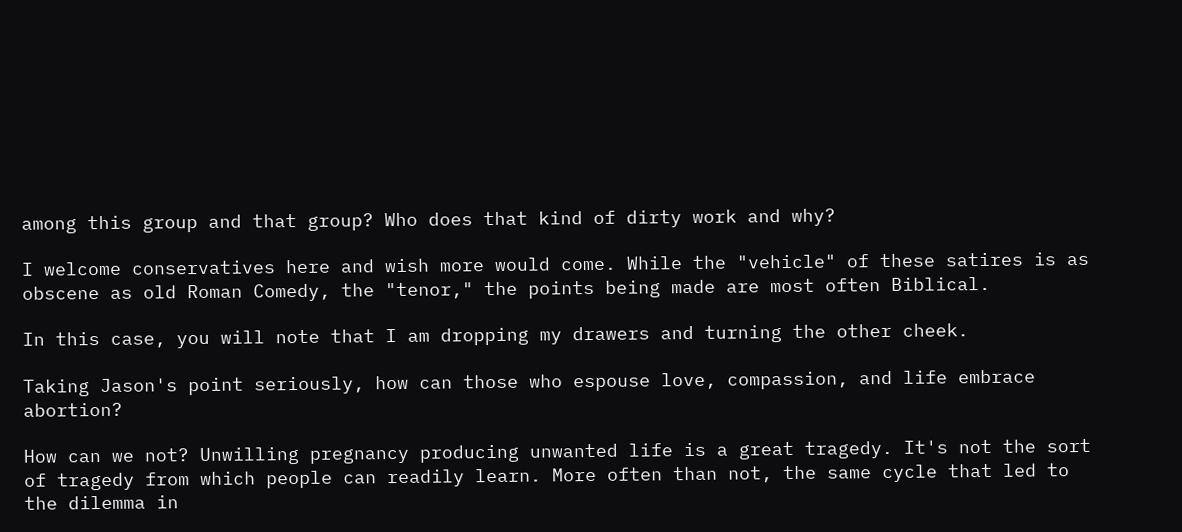among this group and that group? Who does that kind of dirty work and why?

I welcome conservatives here and wish more would come. While the "vehicle" of these satires is as obscene as old Roman Comedy, the "tenor," the points being made are most often Biblical.

In this case, you will note that I am dropping my drawers and turning the other cheek.

Taking Jason's point seriously, how can those who espouse love, compassion, and life embrace abortion?

How can we not? Unwilling pregnancy producing unwanted life is a great tragedy. It's not the sort of tragedy from which people can readily learn. More often than not, the same cycle that led to the dilemma in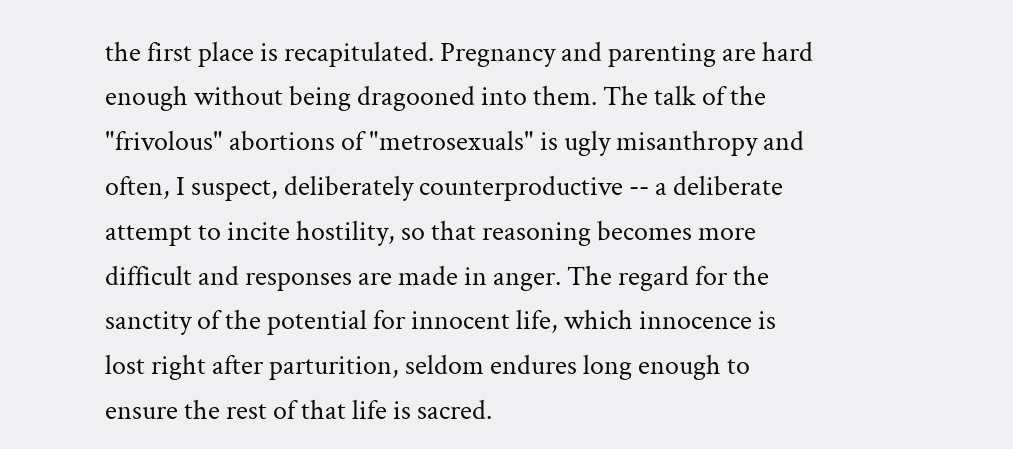the first place is recapitulated. Pregnancy and parenting are hard enough without being dragooned into them. The talk of the "frivolous" abortions of "metrosexuals" is ugly misanthropy and often, I suspect, deliberately counterproductive -- a deliberate attempt to incite hostility, so that reasoning becomes more difficult and responses are made in anger. The regard for the sanctity of the potential for innocent life, which innocence is lost right after parturition, seldom endures long enough to ensure the rest of that life is sacred.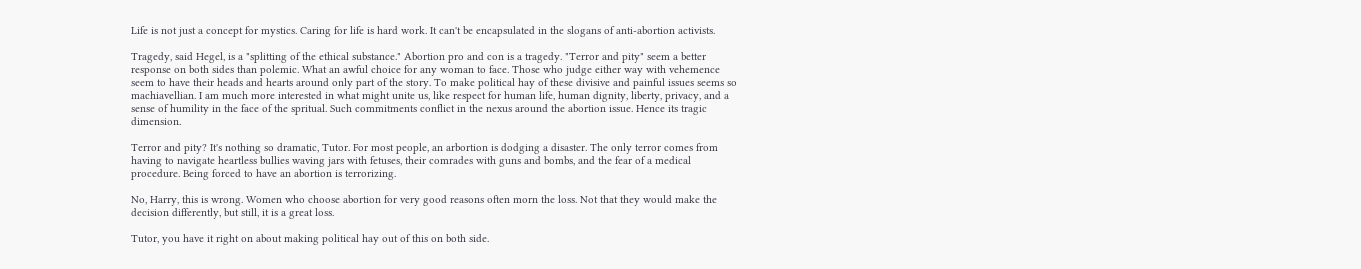Life is not just a concept for mystics. Caring for life is hard work. It can't be encapsulated in the slogans of anti-abortion activists.

Tragedy, said Hegel, is a "splitting of the ethical substance." Abortion pro and con is a tragedy. "Terror and pity" seem a better response on both sides than polemic. What an awful choice for any woman to face. Those who judge either way with vehemence seem to have their heads and hearts around only part of the story. To make political hay of these divisive and painful issues seems so machiavellian. I am much more interested in what might unite us, like respect for human life, human dignity, liberty, privacy, and a sense of humility in the face of the spritual. Such commitments conflict in the nexus around the abortion issue. Hence its tragic dimension.

Terror and pity? It's nothing so dramatic, Tutor. For most people, an arbortion is dodging a disaster. The only terror comes from having to navigate heartless bullies waving jars with fetuses, their comrades with guns and bombs, and the fear of a medical procedure. Being forced to have an abortion is terrorizing.

No, Harry, this is wrong. Women who choose abortion for very good reasons often morn the loss. Not that they would make the decision differently, but still, it is a great loss.

Tutor, you have it right on about making political hay out of this on both side.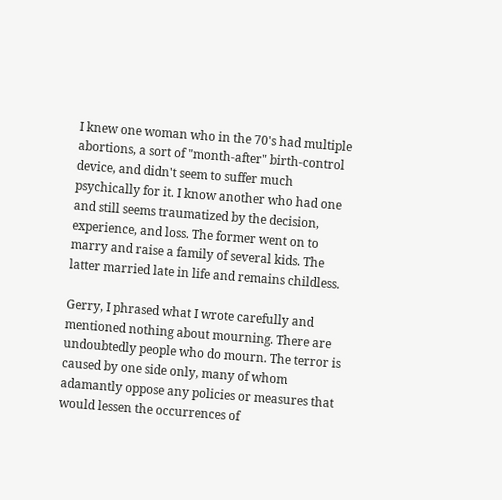I knew one woman who in the 70's had multiple abortions, a sort of "month-after" birth-control device, and didn't seem to suffer much psychically for it. I know another who had one and still seems traumatized by the decision, experience, and loss. The former went on to marry and raise a family of several kids. The latter married late in life and remains childless.

Gerry, I phrased what I wrote carefully and mentioned nothing about mourning. There are undoubtedly people who do mourn. The terror is caused by one side only, many of whom adamantly oppose any policies or measures that would lessen the occurrences of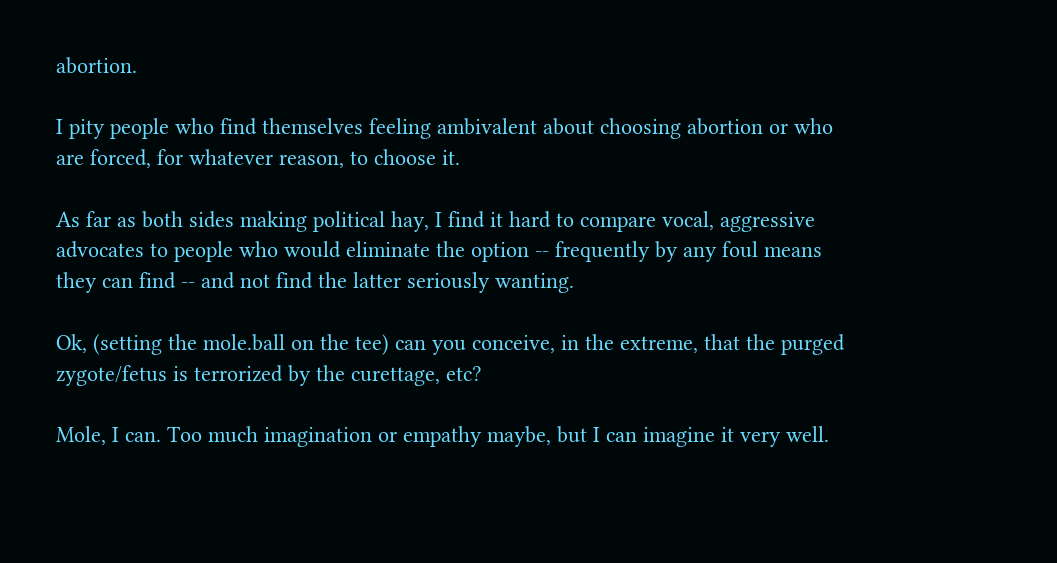abortion.

I pity people who find themselves feeling ambivalent about choosing abortion or who are forced, for whatever reason, to choose it.

As far as both sides making political hay, I find it hard to compare vocal, aggressive advocates to people who would eliminate the option -- frequently by any foul means they can find -- and not find the latter seriously wanting.

Ok, (setting the mole.ball on the tee) can you conceive, in the extreme, that the purged zygote/fetus is terrorized by the curettage, etc?

Mole, I can. Too much imagination or empathy maybe, but I can imagine it very well.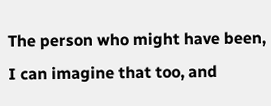The person who might have been, I can imagine that too, and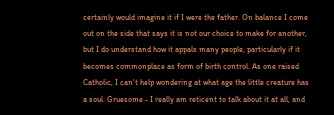certainly would imagine it if I were the father. On balance I come out on the side that says it is not our choice to make for another, but I do understand how it appals many people, particularly if it becomes commonplace as form of birth control. As one raised Catholic, I can't help wondering at what age the little creature has a soul. Gruesome - I really am reticent to talk about it at all, and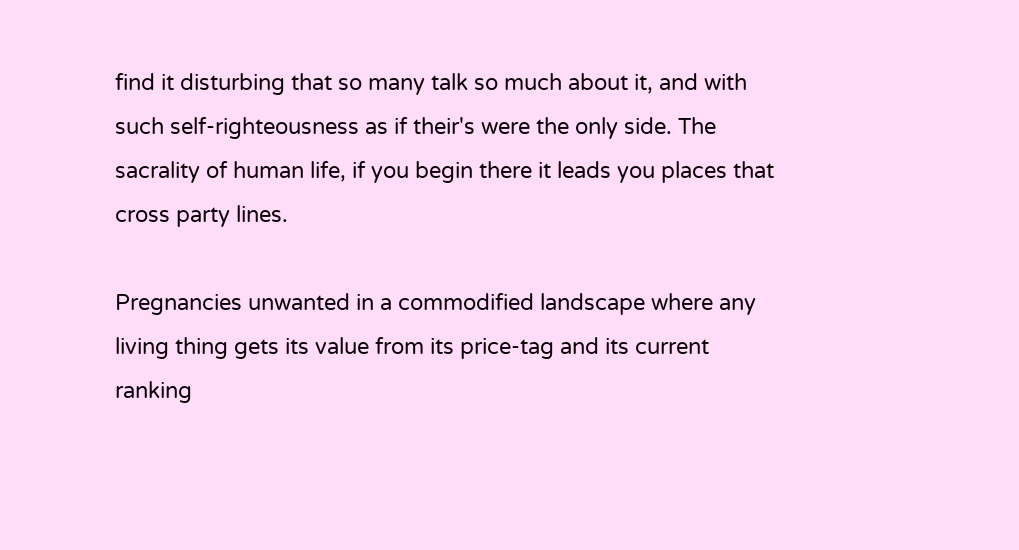find it disturbing that so many talk so much about it, and with such self-righteousness as if their's were the only side. The sacrality of human life, if you begin there it leads you places that cross party lines.

Pregnancies unwanted in a commodified landscape where any living thing gets its value from its price-tag and its current ranking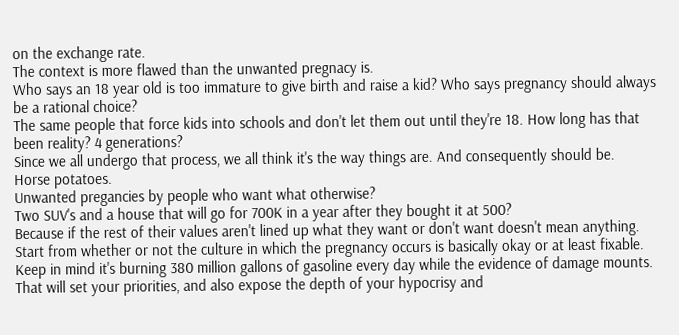on the exchange rate.
The context is more flawed than the unwanted pregnacy is.
Who says an 18 year old is too immature to give birth and raise a kid? Who says pregnancy should always be a rational choice?
The same people that force kids into schools and don't let them out until they're 18. How long has that been reality? 4 generations?
Since we all undergo that process, we all think it's the way things are. And consequently should be.
Horse potatoes.
Unwanted pregancies by people who want what otherwise?
Two SUV's and a house that will go for 700K in a year after they bought it at 500?
Because if the rest of their values aren't lined up what they want or don't want doesn't mean anything.
Start from whether or not the culture in which the pregnancy occurs is basically okay or at least fixable.
Keep in mind it's burning 380 million gallons of gasoline every day while the evidence of damage mounts.
That will set your priorities, and also expose the depth of your hypocrisy and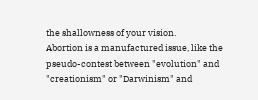the shallowness of your vision.
Abortion is a manufactured issue, like the pseudo-contest between "evolution" and "creationism" or "Darwinism" and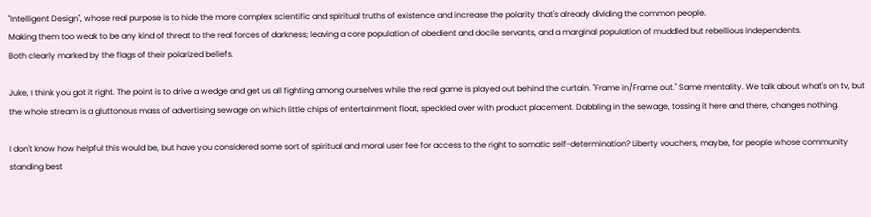"Intelligent Design", whose real purpose is to hide the more complex scientific and spiritual truths of existence and increase the polarity that's already dividing the common people.
Making them too weak to be any kind of threat to the real forces of darkness; leaving a core population of obedient and docile servants, and a marginal population of muddled but rebellious independents.
Both clearly marked by the flags of their polarized beliefs.

Juke, I think you got it right. The point is to drive a wedge and get us all fighting among ourselves while the real game is played out behind the curtain. "Frame in/Frame out." Same mentality. We talk about what's on tv, but the whole stream is a gluttonous mass of advertising sewage on which little chips of entertainment float, speckled over with product placement. Dabbling in the sewage, tossing it here and there, changes nothing.

I don't know how helpful this would be, but have you considered some sort of spiritual and moral user fee for access to the right to somatic self-determination? Liberty vouchers, maybe, for people whose community standing best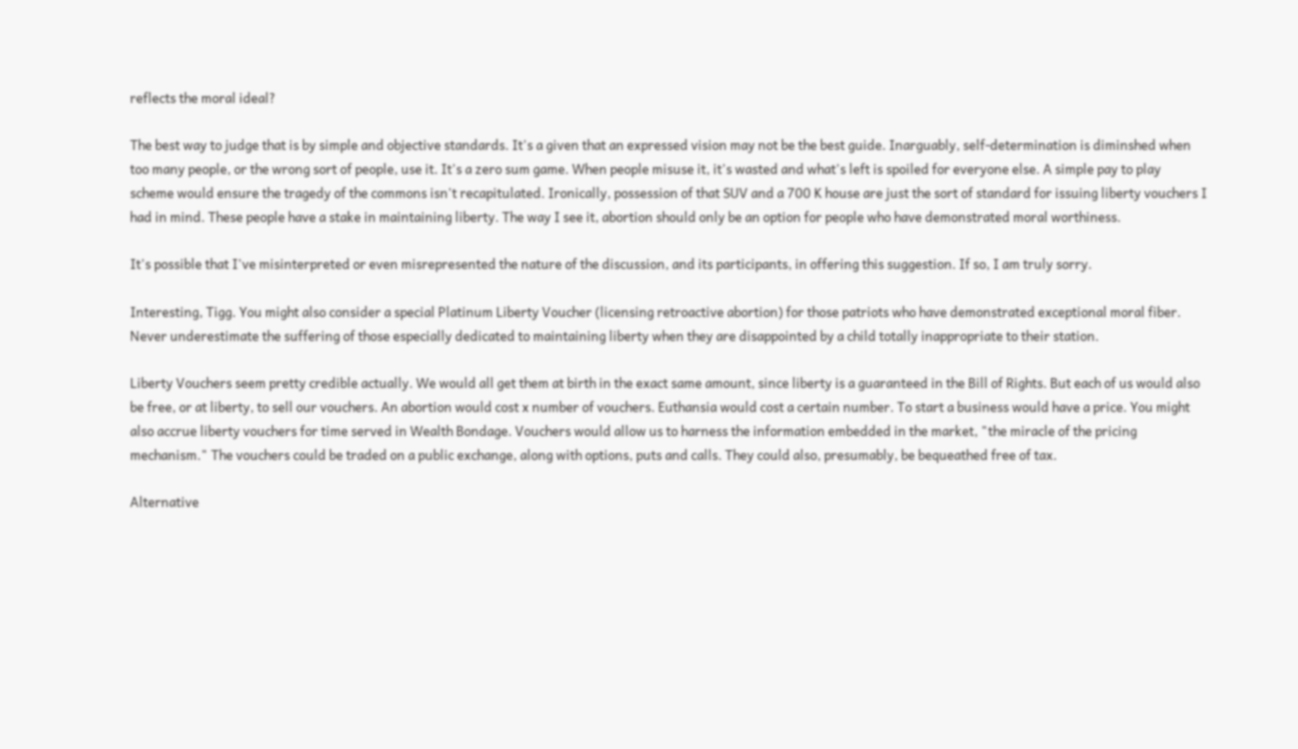reflects the moral ideal?

The best way to judge that is by simple and objective standards. It's a given that an expressed vision may not be the best guide. Inarguably, self-determination is diminshed when too many people, or the wrong sort of people, use it. It's a zero sum game. When people misuse it, it's wasted and what's left is spoiled for everyone else. A simple pay to play scheme would ensure the tragedy of the commons isn't recapitulated. Ironically, possession of that SUV and a 700 K house are just the sort of standard for issuing liberty vouchers I had in mind. These people have a stake in maintaining liberty. The way I see it, abortion should only be an option for people who have demonstrated moral worthiness.

It's possible that I've misinterpreted or even misrepresented the nature of the discussion, and its participants, in offering this suggestion. If so, I am truly sorry.

Interesting, Tigg. You might also consider a special Platinum Liberty Voucher (licensing retroactive abortion) for those patriots who have demonstrated exceptional moral fiber. Never underestimate the suffering of those especially dedicated to maintaining liberty when they are disappointed by a child totally inappropriate to their station.

Liberty Vouchers seem pretty credible actually. We would all get them at birth in the exact same amount, since liberty is a guaranteed in the Bill of Rights. But each of us would also be free, or at liberty, to sell our vouchers. An abortion would cost x number of vouchers. Euthansia would cost a certain number. To start a business would have a price. You might also accrue liberty vouchers for time served in Wealth Bondage. Vouchers would allow us to harness the information embedded in the market, "the miracle of the pricing mechanism." The vouchers could be traded on a public exchange, along with options, puts and calls. They could also, presumably, be bequeathed free of tax.

Alternative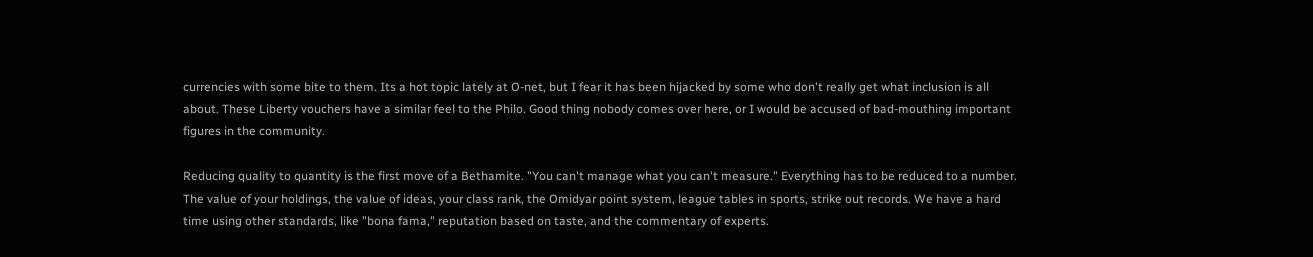currencies with some bite to them. Its a hot topic lately at O-net, but I fear it has been hijacked by some who don't really get what inclusion is all about. These Liberty vouchers have a similar feel to the Philo. Good thing nobody comes over here, or I would be accused of bad-mouthing important figures in the community.

Reducing quality to quantity is the first move of a Bethamite. "You can't manage what you can't measure." Everything has to be reduced to a number. The value of your holdings, the value of ideas, your class rank, the Omidyar point system, league tables in sports, strike out records. We have a hard time using other standards, like "bona fama," reputation based on taste, and the commentary of experts.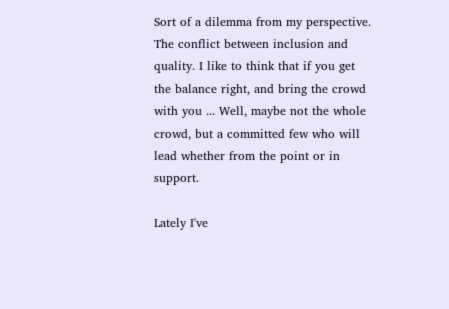Sort of a dilemma from my perspective. The conflict between inclusion and quality. I like to think that if you get the balance right, and bring the crowd with you ... Well, maybe not the whole crowd, but a committed few who will lead whether from the point or in support.

Lately I've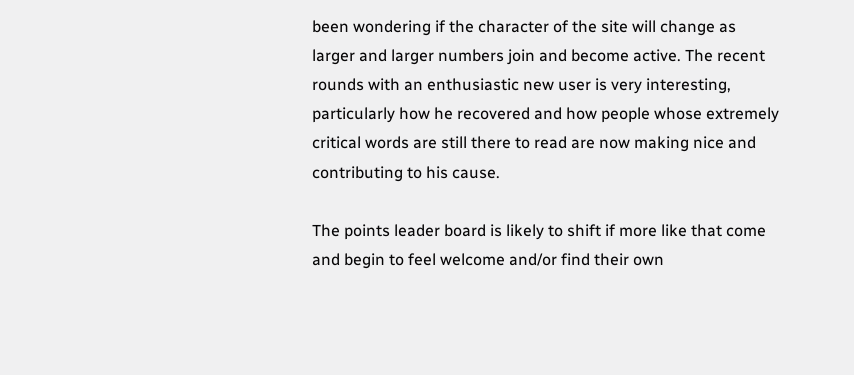been wondering if the character of the site will change as larger and larger numbers join and become active. The recent rounds with an enthusiastic new user is very interesting, particularly how he recovered and how people whose extremely critical words are still there to read are now making nice and contributing to his cause.

The points leader board is likely to shift if more like that come and begin to feel welcome and/or find their own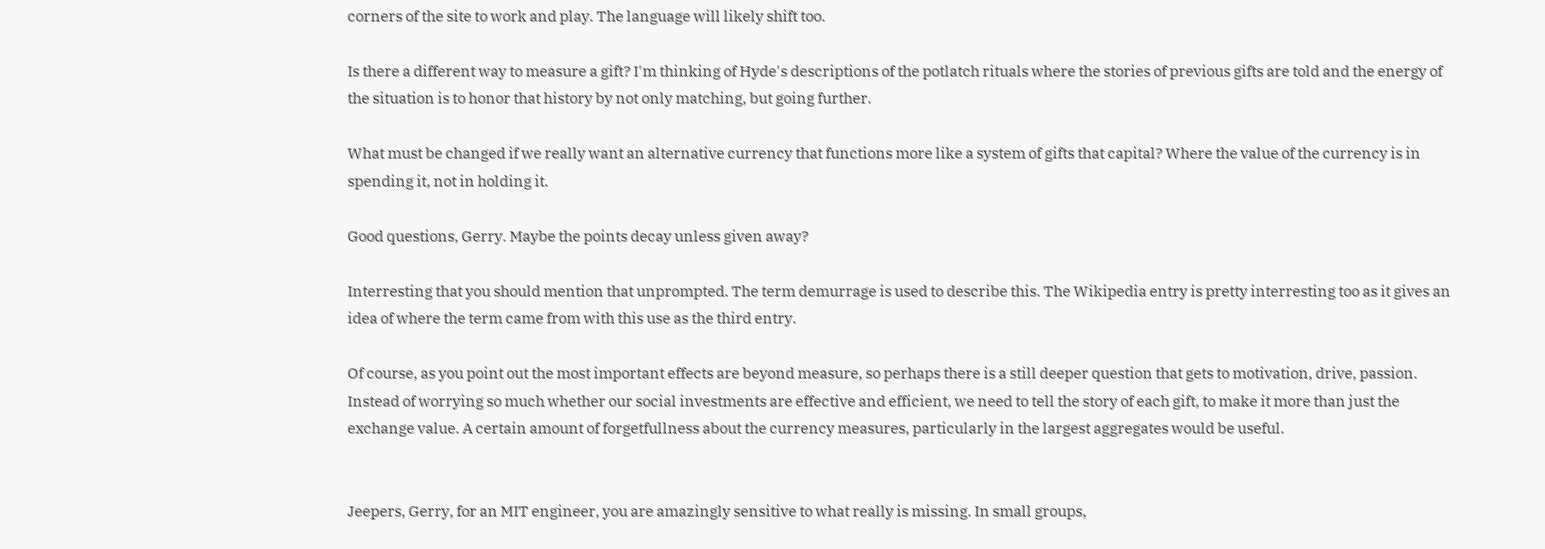corners of the site to work and play. The language will likely shift too.

Is there a different way to measure a gift? I'm thinking of Hyde's descriptions of the potlatch rituals where the stories of previous gifts are told and the energy of the situation is to honor that history by not only matching, but going further.

What must be changed if we really want an alternative currency that functions more like a system of gifts that capital? Where the value of the currency is in spending it, not in holding it.

Good questions, Gerry. Maybe the points decay unless given away?

Interresting that you should mention that unprompted. The term demurrage is used to describe this. The Wikipedia entry is pretty interresting too as it gives an idea of where the term came from with this use as the third entry.

Of course, as you point out the most important effects are beyond measure, so perhaps there is a still deeper question that gets to motivation, drive, passion. Instead of worrying so much whether our social investments are effective and efficient, we need to tell the story of each gift, to make it more than just the exchange value. A certain amount of forgetfullness about the currency measures, particularly in the largest aggregates would be useful.


Jeepers, Gerry, for an MIT engineer, you are amazingly sensitive to what really is missing. In small groups,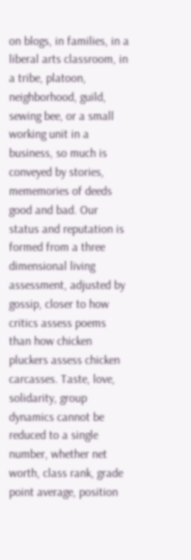on blogs, in families, in a liberal arts classroom, in a tribe, platoon, neighborhood, guild, sewing bee, or a small working unit in a business, so much is conveyed by stories, mememories of deeds good and bad. Our status and reputation is formed from a three dimensional living assessment, adjusted by gossip, closer to how critics assess poems than how chicken pluckers assess chicken carcasses. Taste, love, solidarity, group dynamics cannot be reduced to a single number, whether net worth, class rank, grade point average, position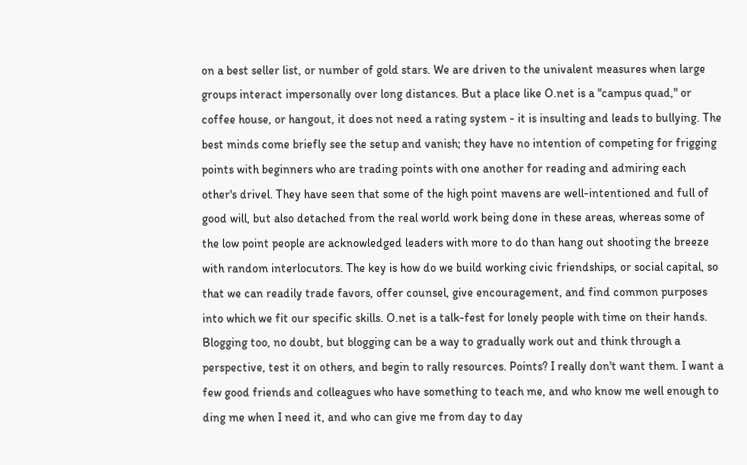on a best seller list, or number of gold stars. We are driven to the univalent measures when large groups interact impersonally over long distances. But a place like O.net is a "campus quad," or coffee house, or hangout, it does not need a rating system - it is insulting and leads to bullying. The best minds come briefly see the setup and vanish; they have no intention of competing for frigging points with beginners who are trading points with one another for reading and admiring each other's drivel. They have seen that some of the high point mavens are well-intentioned and full of good will, but also detached from the real world work being done in these areas, whereas some of the low point people are acknowledged leaders with more to do than hang out shooting the breeze with random interlocutors. The key is how do we build working civic friendships, or social capital, so that we can readily trade favors, offer counsel, give encouragement, and find common purposes into which we fit our specific skills. O.net is a talk-fest for lonely people with time on their hands. Blogging too, no doubt, but blogging can be a way to gradually work out and think through a perspective, test it on others, and begin to rally resources. Points? I really don't want them. I want a few good friends and colleagues who have something to teach me, and who know me well enough to ding me when I need it, and who can give me from day to day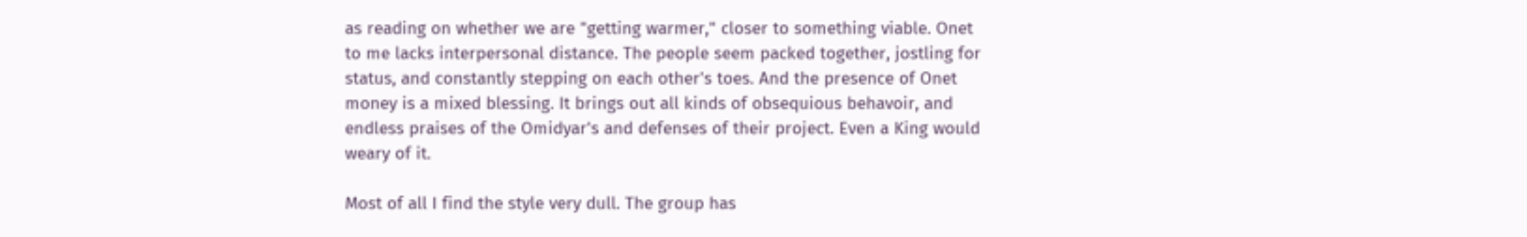as reading on whether we are "getting warmer," closer to something viable. Onet to me lacks interpersonal distance. The people seem packed together, jostling for status, and constantly stepping on each other's toes. And the presence of Onet money is a mixed blessing. It brings out all kinds of obsequious behavoir, and endless praises of the Omidyar's and defenses of their project. Even a King would weary of it.

Most of all I find the style very dull. The group has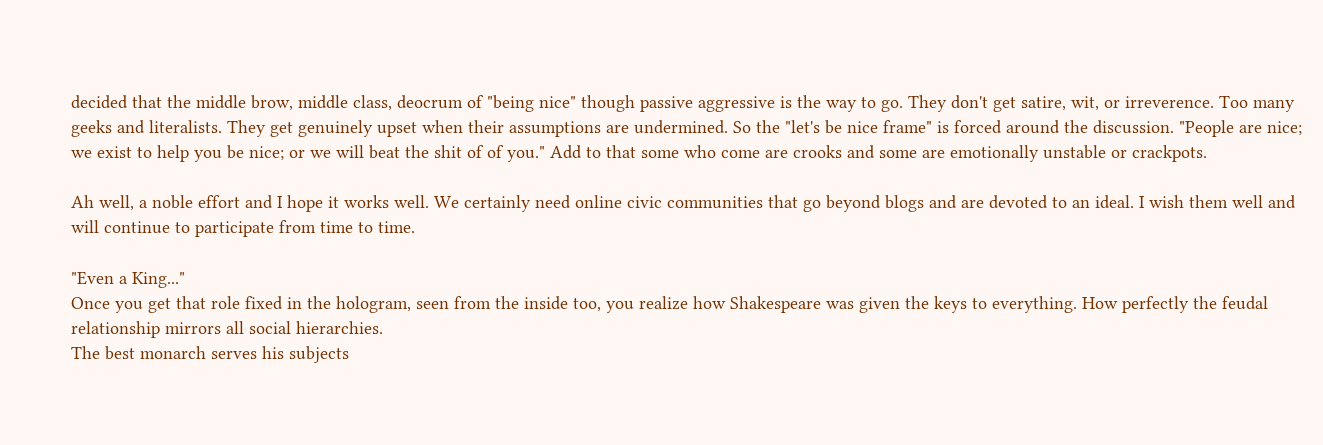decided that the middle brow, middle class, deocrum of "being nice" though passive aggressive is the way to go. They don't get satire, wit, or irreverence. Too many geeks and literalists. They get genuinely upset when their assumptions are undermined. So the "let's be nice frame" is forced around the discussion. "People are nice; we exist to help you be nice; or we will beat the shit of of you." Add to that some who come are crooks and some are emotionally unstable or crackpots.

Ah well, a noble effort and I hope it works well. We certainly need online civic communities that go beyond blogs and are devoted to an ideal. I wish them well and will continue to participate from time to time.

"Even a King..."
Once you get that role fixed in the hologram, seen from the inside too, you realize how Shakespeare was given the keys to everything. How perfectly the feudal relationship mirrors all social hierarchies.
The best monarch serves his subjects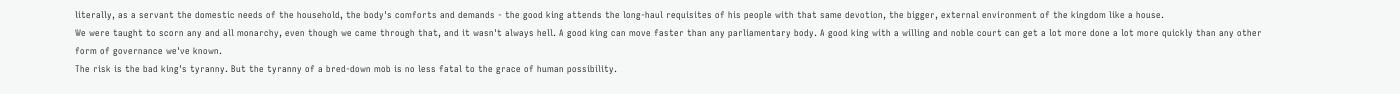literally, as a servant the domestic needs of the household, the body's comforts and demands - the good king attends the long-haul requisites of his people with that same devotion, the bigger, external environment of the kingdom like a house.
We were taught to scorn any and all monarchy, even though we came through that, and it wasn't always hell. A good king can move faster than any parliamentary body. A good king with a willing and noble court can get a lot more done a lot more quickly than any other form of governance we've known.
The risk is the bad king's tyranny. But the tyranny of a bred-down mob is no less fatal to the grace of human possibility.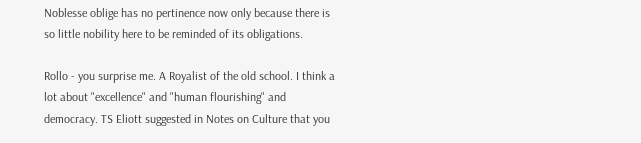Noblesse oblige has no pertinence now only because there is so little nobility here to be reminded of its obligations.

Rollo - you surprise me. A Royalist of the old school. I think a lot about "excellence" and "human flourishing" and democracy. TS Eliott suggested in Notes on Culture that you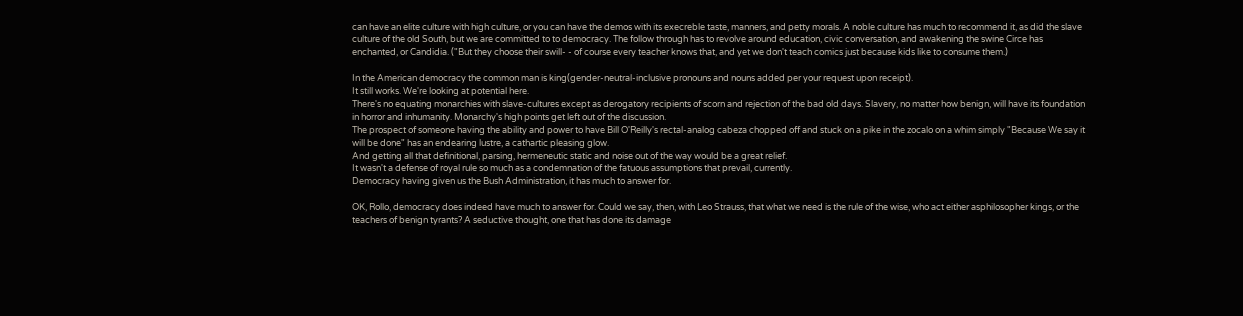can have an elite culture with high culture, or you can have the demos with its execreble taste, manners, and petty morals. A noble culture has much to recommend it, as did the slave culture of the old South, but we are committed to to democracy. The follow through has to revolve around education, civic conversation, and awakening the swine Circe has enchanted, or Candidia. ("But they choose their swill- - of course every teacher knows that, and yet we don't teach comics just because kids like to consume them.)

In the American democracy the common man is king(gender-neutral-inclusive pronouns and nouns added per your request upon receipt).
It still works. We're looking at potential here.
There's no equating monarchies with slave-cultures except as derogatory recipients of scorn and rejection of the bad old days. Slavery, no matter how benign, will have its foundation in horror and inhumanity. Monarchy's high points get left out of the discussion.
The prospect of someone having the ability and power to have Bill O'Reilly's rectal-analog cabeza chopped off and stuck on a pike in the zocalo on a whim simply "Because We say it will be done" has an endearing lustre, a cathartic pleasing glow.
And getting all that definitional, parsing, hermeneutic static and noise out of the way would be a great relief.
It wasn't a defense of royal rule so much as a condemnation of the fatuous assumptions that prevail, currently.
Democracy having given us the Bush Administration, it has much to answer for.

OK, Rollo, democracy does indeed have much to answer for. Could we say, then, with Leo Strauss, that what we need is the rule of the wise, who act either asphilosopher kings, or the teachers of benign tyrants? A seductive thought, one that has done its damage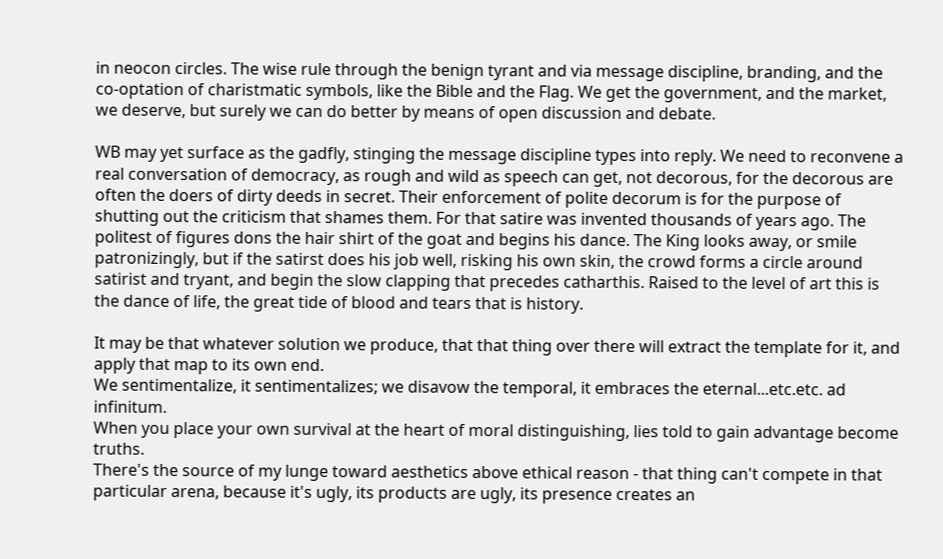in neocon circles. The wise rule through the benign tyrant and via message discipline, branding, and the co-optation of charistmatic symbols, like the Bible and the Flag. We get the government, and the market, we deserve, but surely we can do better by means of open discussion and debate.

WB may yet surface as the gadfly, stinging the message discipline types into reply. We need to reconvene a real conversation of democracy, as rough and wild as speech can get, not decorous, for the decorous are often the doers of dirty deeds in secret. Their enforcement of polite decorum is for the purpose of shutting out the criticism that shames them. For that satire was invented thousands of years ago. The politest of figures dons the hair shirt of the goat and begins his dance. The King looks away, or smile patronizingly, but if the satirst does his job well, risking his own skin, the crowd forms a circle around satirist and tryant, and begin the slow clapping that precedes catharthis. Raised to the level of art this is the dance of life, the great tide of blood and tears that is history.

It may be that whatever solution we produce, that that thing over there will extract the template for it, and apply that map to its own end.
We sentimentalize, it sentimentalizes; we disavow the temporal, it embraces the eternal...etc.etc. ad infinitum.
When you place your own survival at the heart of moral distinguishing, lies told to gain advantage become truths.
There's the source of my lunge toward aesthetics above ethical reason - that thing can't compete in that particular arena, because it's ugly, its products are ugly, its presence creates an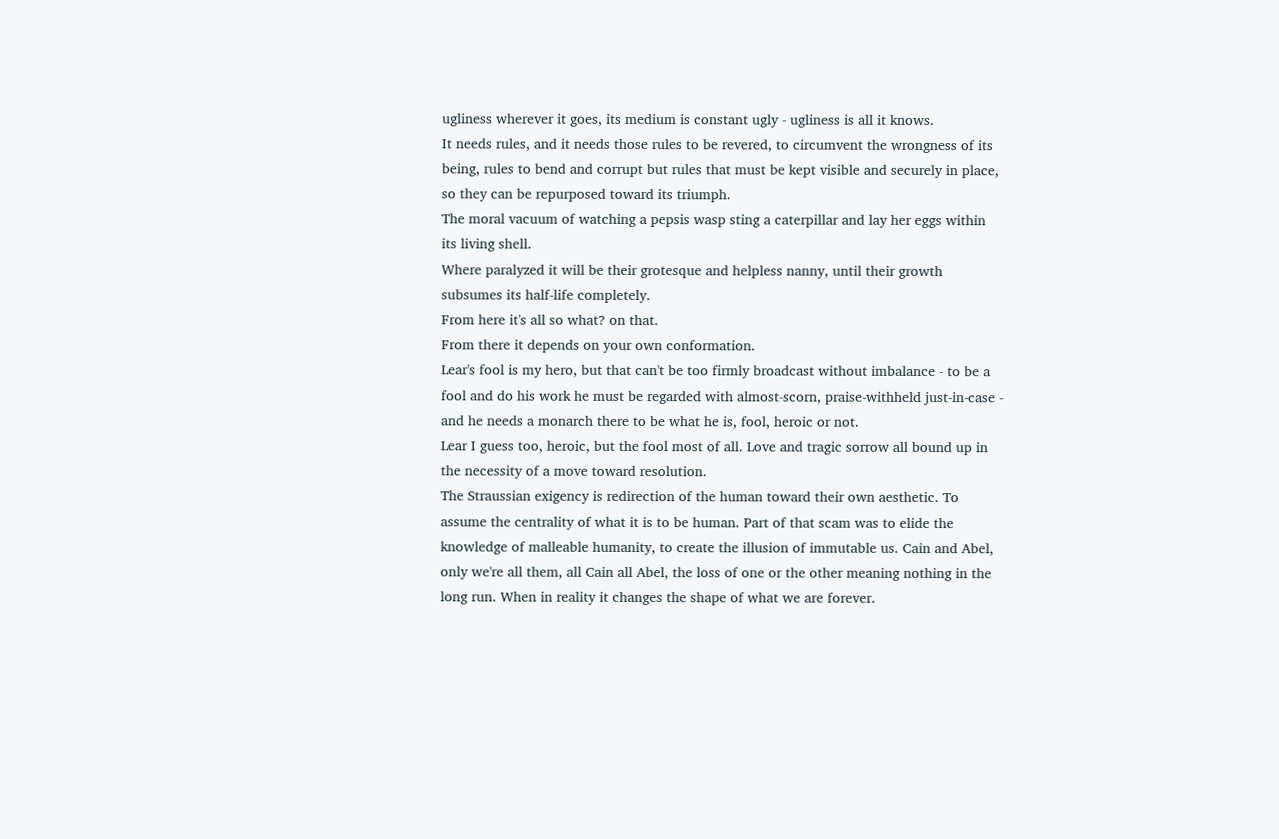ugliness wherever it goes, its medium is constant ugly - ugliness is all it knows.
It needs rules, and it needs those rules to be revered, to circumvent the wrongness of its being, rules to bend and corrupt but rules that must be kept visible and securely in place, so they can be repurposed toward its triumph.
The moral vacuum of watching a pepsis wasp sting a caterpillar and lay her eggs within its living shell.
Where paralyzed it will be their grotesque and helpless nanny, until their growth subsumes its half-life completely.
From here it's all so what? on that.
From there it depends on your own conformation.
Lear's fool is my hero, but that can't be too firmly broadcast without imbalance - to be a fool and do his work he must be regarded with almost-scorn, praise-withheld just-in-case - and he needs a monarch there to be what he is, fool, heroic or not.
Lear I guess too, heroic, but the fool most of all. Love and tragic sorrow all bound up in the necessity of a move toward resolution.
The Straussian exigency is redirection of the human toward their own aesthetic. To assume the centrality of what it is to be human. Part of that scam was to elide the knowledge of malleable humanity, to create the illusion of immutable us. Cain and Abel, only we're all them, all Cain all Abel, the loss of one or the other meaning nothing in the long run. When in reality it changes the shape of what we are forever.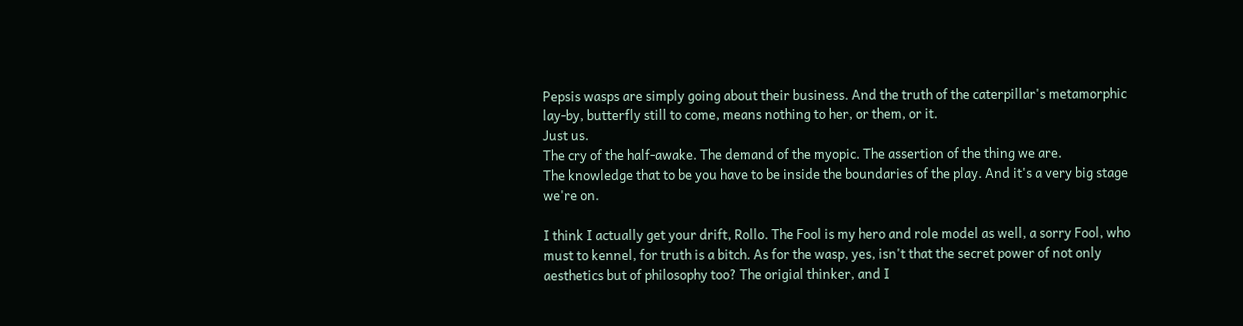Pepsis wasps are simply going about their business. And the truth of the caterpillar's metamorphic lay-by, butterfly still to come, means nothing to her, or them, or it.
Just us.
The cry of the half-awake. The demand of the myopic. The assertion of the thing we are.
The knowledge that to be you have to be inside the boundaries of the play. And it's a very big stage we're on.

I think I actually get your drift, Rollo. The Fool is my hero and role model as well, a sorry Fool, who must to kennel, for truth is a bitch. As for the wasp, yes, isn't that the secret power of not only aesthetics but of philosophy too? The origial thinker, and I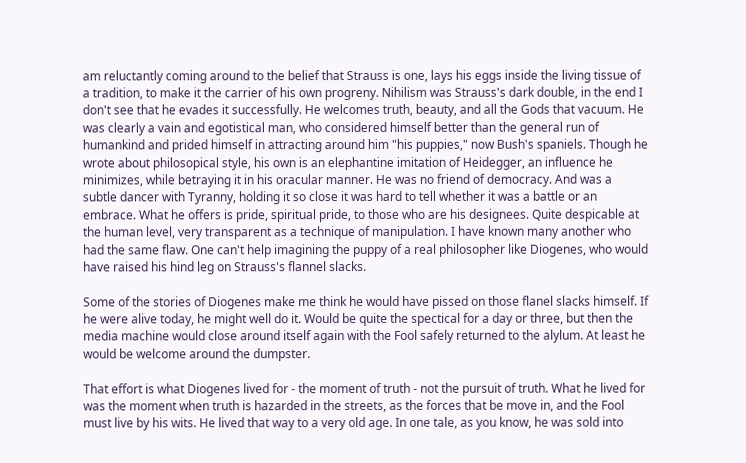am reluctantly coming around to the belief that Strauss is one, lays his eggs inside the living tissue of a tradition, to make it the carrier of his own progreny. Nihilism was Strauss's dark double, in the end I don't see that he evades it successfully. He welcomes truth, beauty, and all the Gods that vacuum. He was clearly a vain and egotistical man, who considered himself better than the general run of humankind and prided himself in attracting around him "his puppies," now Bush's spaniels. Though he wrote about philosopical style, his own is an elephantine imitation of Heidegger, an influence he minimizes, while betraying it in his oracular manner. He was no friend of democracy. And was a subtle dancer with Tyranny, holding it so close it was hard to tell whether it was a battle or an embrace. What he offers is pride, spiritual pride, to those who are his designees. Quite despicable at the human level, very transparent as a technique of manipulation. I have known many another who had the same flaw. One can't help imagining the puppy of a real philosopher like Diogenes, who would have raised his hind leg on Strauss's flannel slacks.

Some of the stories of Diogenes make me think he would have pissed on those flanel slacks himself. If he were alive today, he might well do it. Would be quite the spectical for a day or three, but then the media machine would close around itself again with the Fool safely returned to the alylum. At least he would be welcome around the dumpster.

That effort is what Diogenes lived for - the moment of truth - not the pursuit of truth. What he lived for was the moment when truth is hazarded in the streets, as the forces that be move in, and the Fool must live by his wits. He lived that way to a very old age. In one tale, as you know, he was sold into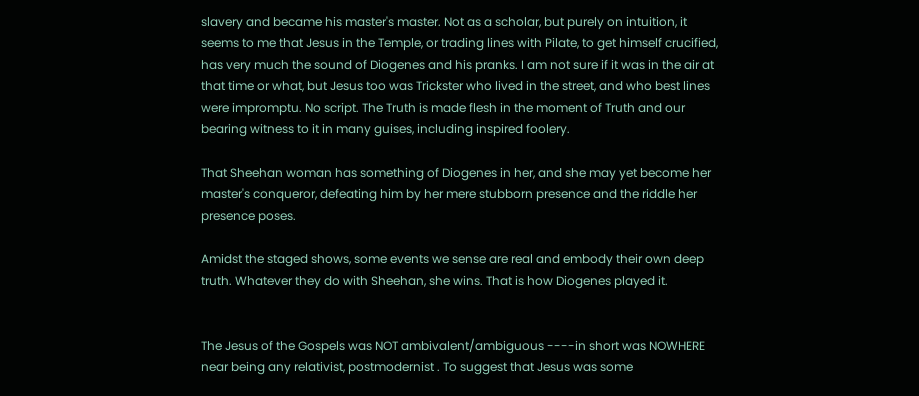slavery and became his master's master. Not as a scholar, but purely on intuition, it seems to me that Jesus in the Temple, or trading lines with Pilate, to get himself crucified, has very much the sound of Diogenes and his pranks. I am not sure if it was in the air at that time or what, but Jesus too was Trickster who lived in the street, and who best lines were impromptu. No script. The Truth is made flesh in the moment of Truth and our bearing witness to it in many guises, including inspired foolery.

That Sheehan woman has something of Diogenes in her, and she may yet become her master's conqueror, defeating him by her mere stubborn presence and the riddle her presence poses.

Amidst the staged shows, some events we sense are real and embody their own deep truth. Whatever they do with Sheehan, she wins. That is how Diogenes played it.


The Jesus of the Gospels was NOT ambivalent/ambiguous ----in short was NOWHERE near being any relativist, postmodernist . To suggest that Jesus was some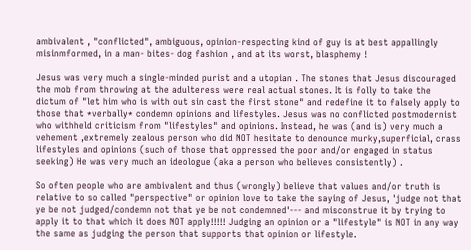ambivalent , "conflicted", ambiguous, opinion-respecting kind of guy is at best appallingly misinmformed, in a man- bites- dog fashion , and at its worst, blasphemy !

Jesus was very much a single-minded purist and a utopian . The stones that Jesus discouraged the mob from throwing at the adulteress were real actual stones. It is folly to take the dictum of "let him who is with out sin cast the first stone" and redefine it to falsely apply to those that *verbally* condemn opinions and lifestyles. Jesus was no conflicted postmodernist who withheld criticism from "lifestyles" and opinions. Instead, he was (and is) very much a vehement ,extremely zealous person who did NOT hesitate to denounce murky,superficial, crass lifestyles and opinions (such of those that oppressed the poor and/or engaged in status seeking) He was very much an ideologue (aka a person who believes consistently) .

So often people who are ambivalent and thus (wrongly) believe that values and/or truth is relative to so called "perspective" or opinion love to take the saying of Jesus, 'judge not that ye be not judged/condemn not that ye be not condemned'--- and misconstrue it by trying to apply it to that which it does NOT apply!!!!! Judging an opinion or a "lifestyle" is NOT in any way the same as judging the person that supports that opinion or lifestyle.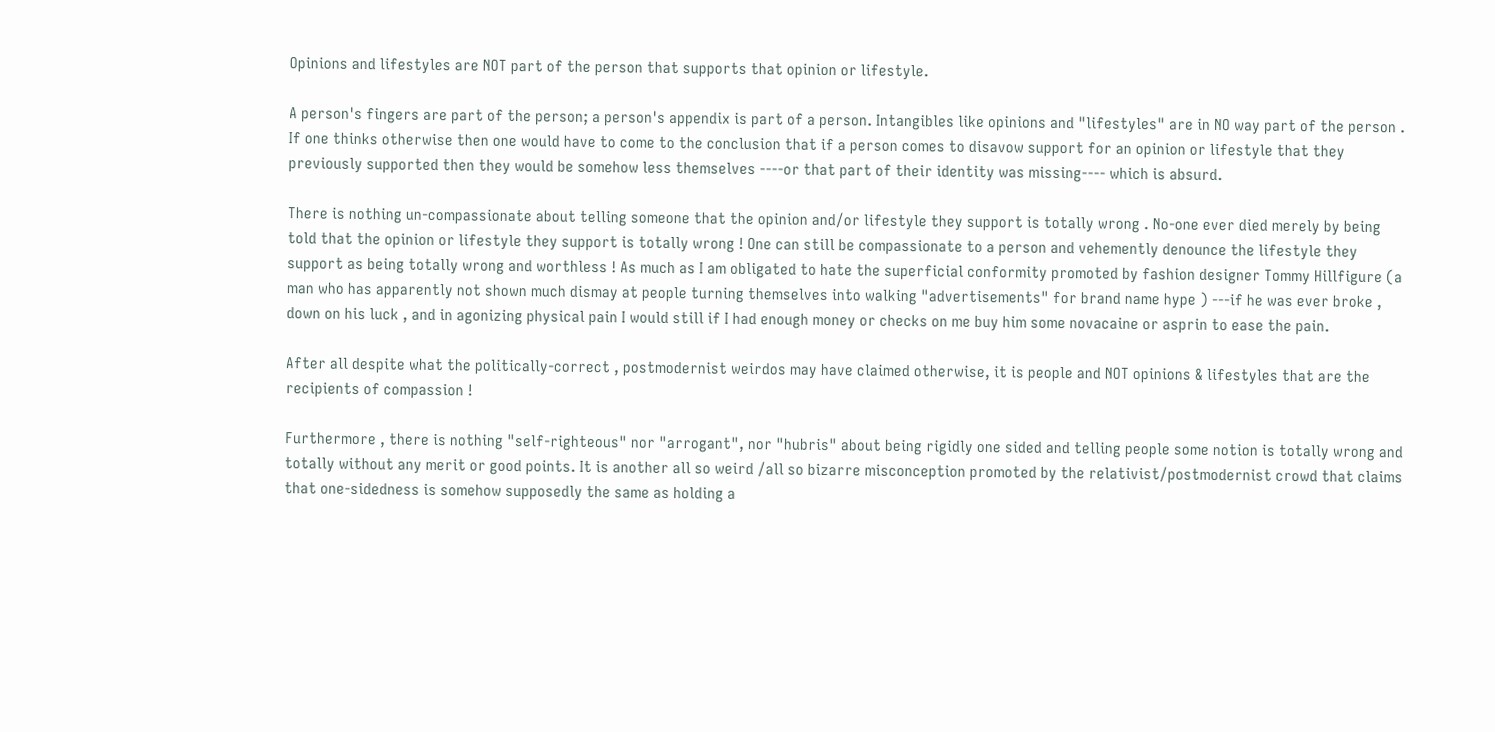Opinions and lifestyles are NOT part of the person that supports that opinion or lifestyle.

A person's fingers are part of the person; a person's appendix is part of a person. Intangibles like opinions and "lifestyles" are in NO way part of the person . If one thinks otherwise then one would have to come to the conclusion that if a person comes to disavow support for an opinion or lifestyle that they previously supported then they would be somehow less themselves ----or that part of their identity was missing---- which is absurd.

There is nothing un-compassionate about telling someone that the opinion and/or lifestyle they support is totally wrong . No-one ever died merely by being told that the opinion or lifestyle they support is totally wrong ! One can still be compassionate to a person and vehemently denounce the lifestyle they support as being totally wrong and worthless ! As much as I am obligated to hate the superficial conformity promoted by fashion designer Tommy Hillfigure (a man who has apparently not shown much dismay at people turning themselves into walking "advertisements" for brand name hype ) ---if he was ever broke , down on his luck , and in agonizing physical pain I would still if I had enough money or checks on me buy him some novacaine or asprin to ease the pain.

After all despite what the politically-correct , postmodernist weirdos may have claimed otherwise, it is people and NOT opinions & lifestyles that are the recipients of compassion !

Furthermore , there is nothing "self-righteous" nor "arrogant", nor "hubris" about being rigidly one sided and telling people some notion is totally wrong and totally without any merit or good points. It is another all so weird /all so bizarre misconception promoted by the relativist/postmodernist crowd that claims that one-sidedness is somehow supposedly the same as holding a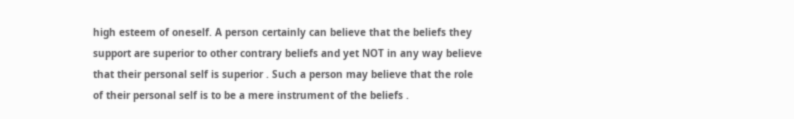high esteem of oneself. A person certainly can believe that the beliefs they support are superior to other contrary beliefs and yet NOT in any way believe that their personal self is superior . Such a person may believe that the role of their personal self is to be a mere instrument of the beliefs .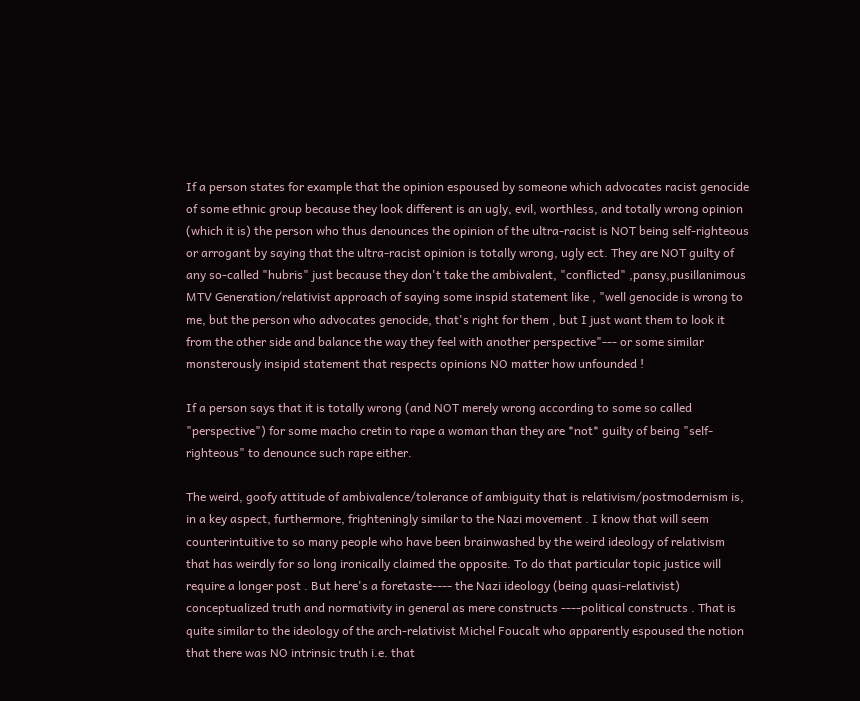If a person states for example that the opinion espoused by someone which advocates racist genocide of some ethnic group because they look different is an ugly, evil, worthless, and totally wrong opinion (which it is) the person who thus denounces the opinion of the ultra-racist is NOT being self-righteous or arrogant by saying that the ultra-racist opinion is totally wrong, ugly ect. They are NOT guilty of any so-called "hubris" just because they don't take the ambivalent, "conflicted" ,pansy,pusillanimous MTV Generation/relativist approach of saying some inspid statement like , "well genocide is wrong to me, but the person who advocates genocide, that's right for them , but I just want them to look it from the other side and balance the way they feel with another perspective"--- or some similar monsterously insipid statement that respects opinions NO matter how unfounded !

If a person says that it is totally wrong (and NOT merely wrong according to some so called "perspective") for some macho cretin to rape a woman than they are *not* guilty of being "self-righteous" to denounce such rape either.

The weird, goofy attitude of ambivalence/tolerance of ambiguity that is relativism/postmodernism is, in a key aspect, furthermore, frighteningly similar to the Nazi movement . I know that will seem counterintuitive to so many people who have been brainwashed by the weird ideology of relativism that has weirdly for so long ironically claimed the opposite. To do that particular topic justice will require a longer post . But here's a foretaste---- the Nazi ideology (being quasi-relativist) conceptualized truth and normativity in general as mere constructs ----political constructs . That is quite similar to the ideology of the arch-relativist Michel Foucalt who apparently espoused the notion that there was NO intrinsic truth i.e. that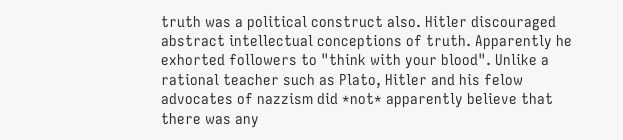truth was a political construct also. Hitler discouraged abstract intellectual conceptions of truth. Apparently he exhorted followers to "think with your blood". Unlike a rational teacher such as Plato, Hitler and his felow advocates of nazzism did *not* apparently believe that there was any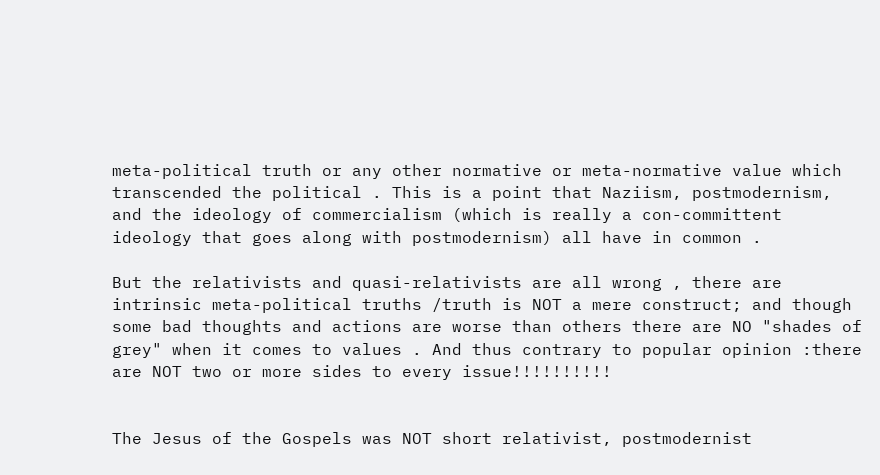meta-political truth or any other normative or meta-normative value which transcended the political . This is a point that Naziism, postmodernism, and the ideology of commercialism (which is really a con-committent ideology that goes along with postmodernism) all have in common .

But the relativists and quasi-relativists are all wrong , there are intrinsic meta-political truths /truth is NOT a mere construct; and though some bad thoughts and actions are worse than others there are NO "shades of grey" when it comes to values . And thus contrary to popular opinion :there are NOT two or more sides to every issue!!!!!!!!!!


The Jesus of the Gospels was NOT short relativist, postmodernist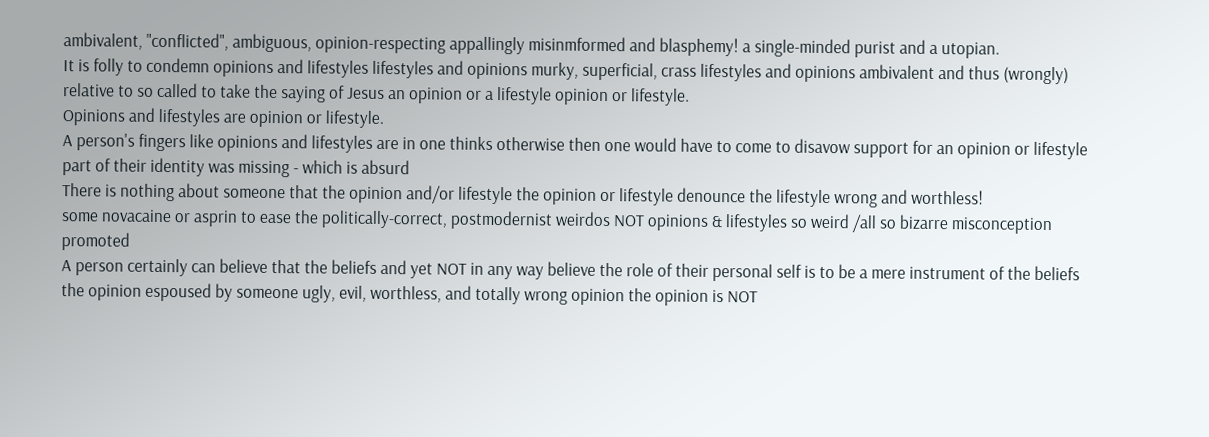ambivalent, "conflicted", ambiguous, opinion-respecting appallingly misinmformed and blasphemy! a single-minded purist and a utopian.
It is folly to condemn opinions and lifestyles lifestyles and opinions murky, superficial, crass lifestyles and opinions ambivalent and thus (wrongly) relative to so called to take the saying of Jesus an opinion or a lifestyle opinion or lifestyle.
Opinions and lifestyles are opinion or lifestyle.
A person's fingers like opinions and lifestyles are in one thinks otherwise then one would have to come to disavow support for an opinion or lifestyle part of their identity was missing - which is absurd
There is nothing about someone that the opinion and/or lifestyle the opinion or lifestyle denounce the lifestyle wrong and worthless!
some novacaine or asprin to ease the politically-correct, postmodernist weirdos NOT opinions & lifestyles so weird /all so bizarre misconception promoted
A person certainly can believe that the beliefs and yet NOT in any way believe the role of their personal self is to be a mere instrument of the beliefs the opinion espoused by someone ugly, evil, worthless, and totally wrong opinion the opinion is NOT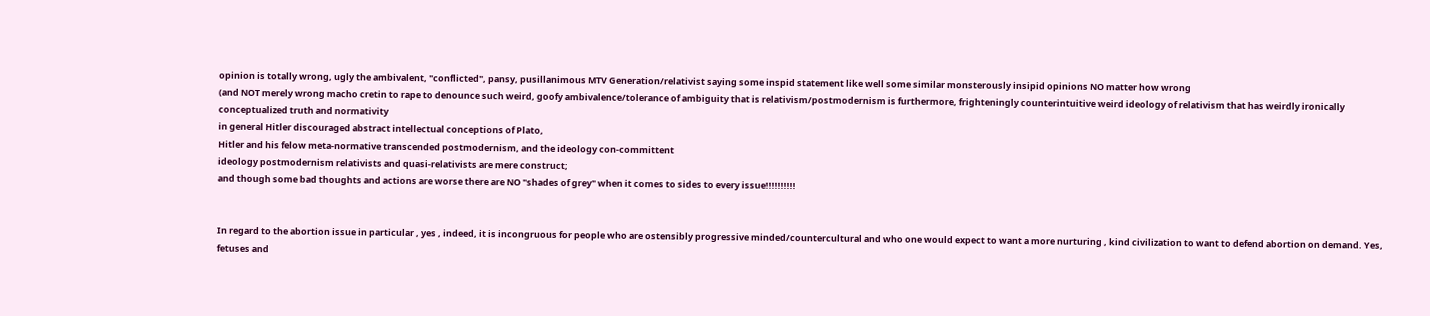opinion is totally wrong, ugly the ambivalent, "conflicted", pansy, pusillanimous MTV Generation/relativist saying some inspid statement like well some similar monsterously insipid opinions NO matter how wrong
(and NOT merely wrong macho cretin to rape to denounce such weird, goofy ambivalence/tolerance of ambiguity that is relativism/postmodernism is furthermore, frighteningly counterintuitive weird ideology of relativism that has weirdly ironically conceptualized truth and normativity
in general Hitler discouraged abstract intellectual conceptions of Plato,
Hitler and his felow meta-normative transcended postmodernism, and the ideology con-committent
ideology postmodernism relativists and quasi-relativists are mere construct;
and though some bad thoughts and actions are worse there are NO "shades of grey" when it comes to sides to every issue!!!!!!!!!!


In regard to the abortion issue in particular , yes , indeed, it is incongruous for people who are ostensibly progressive minded/countercultural and who one would expect to want a more nurturing , kind civilization to want to defend abortion on demand. Yes, fetuses and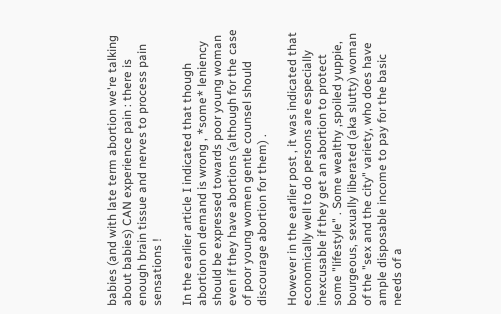babies (and with late term abortion we're talking about babies) CAN experience pain : there is enough brain tissue and nerves to process pain sensations !

In the earlier article I indicated that though abortion on demand is wrong , *some* leniency should be expressed towards poor young woman even if they have abortions (although for the case of poor young women gentle counsel should discourage abortion for them) .

However in the earlier post , it was indicated that economically well to do persons are especially inexcusable if they get an abortion to protect some "lifestyle" . Some wealthy ,spoiled yuppie, bourgeous, sexually liberated (aka slutty) woman of the "sex and the city" variety, who does have ample disposable income to pay for the basic needs of a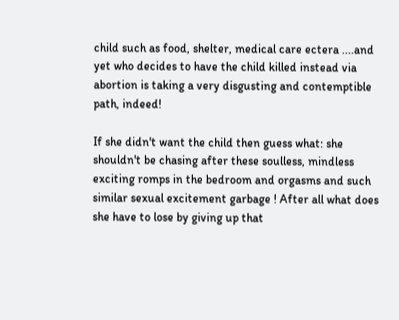child such as food, shelter, medical care ectera ....and yet who decides to have the child killed instead via abortion is taking a very disgusting and contemptible path, indeed!

If she didn't want the child then guess what: she shouldn't be chasing after these soulless, mindless exciting romps in the bedroom and orgasms and such similar sexual excitement garbage ! After all what does she have to lose by giving up that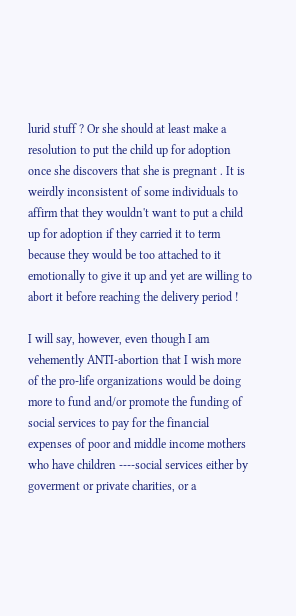lurid stuff ? Or she should at least make a resolution to put the child up for adoption once she discovers that she is pregnant . It is weirdly inconsistent of some individuals to affirm that they wouldn't want to put a child up for adoption if they carried it to term because they would be too attached to it emotionally to give it up and yet are willing to abort it before reaching the delivery period !

I will say, however, even though I am vehemently ANTI-abortion that I wish more of the pro-life organizations would be doing more to fund and/or promote the funding of social services to pay for the financial expenses of poor and middle income mothers who have children ----social services either by goverment or private charities, or a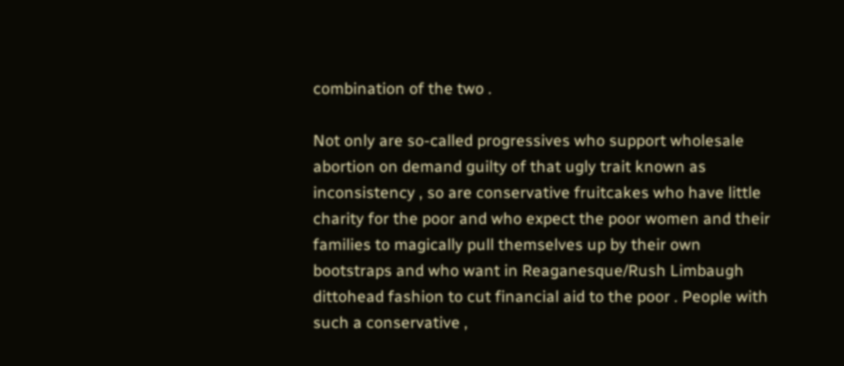combination of the two .

Not only are so-called progressives who support wholesale abortion on demand guilty of that ugly trait known as inconsistency , so are conservative fruitcakes who have little charity for the poor and who expect the poor women and their families to magically pull themselves up by their own bootstraps and who want in Reaganesque/Rush Limbaugh dittohead fashion to cut financial aid to the poor . People with such a conservative ,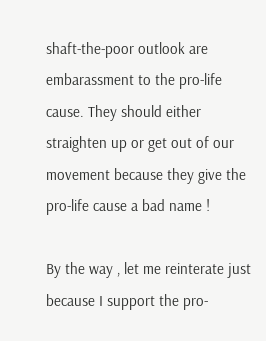shaft-the-poor outlook are embarassment to the pro-life cause. They should either straighten up or get out of our movement because they give the pro-life cause a bad name !

By the way , let me reinterate just because I support the pro-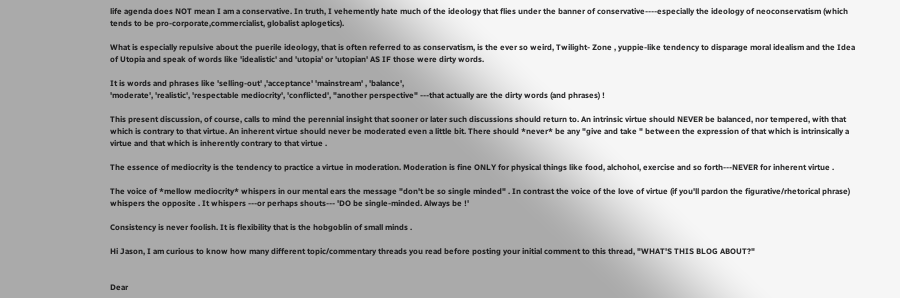life agenda does NOT mean I am a conservative. In truth, I vehemently hate much of the ideology that flies under the banner of conservative----especially the ideology of neoconservatism (which tends to be pro-corporate,commercialist, globalist aplogetics).

What is especially repulsive about the puerile ideology, that is often referred to as conservatism, is the ever so weird, Twilight- Zone , yuppie-like tendency to disparage moral idealism and the Idea of Utopia and speak of words like 'idealistic' and 'utopia' or 'utopian' AS IF those were dirty words.

It is words and phrases like 'selling-out' ,'acceptance' 'mainstream' , 'balance',
'moderate', 'realistic', 'respectable mediocrity', 'conflicted', "another perspective" ---that actually are the dirty words (and phrases) !

This present discussion, of course, calls to mind the perennial insight that sooner or later such discussions should return to. An intrinsic virtue should NEVER be balanced, nor tempered, with that which is contrary to that virtue. An inherent virtue should never be moderated even a little bit. There should *never* be any "give and take " between the expression of that which is intrinsically a virtue and that which is inherently contrary to that virtue .

The essence of mediocrity is the tendency to practice a virtue in moderation. Moderation is fine ONLY for physical things like food, alchohol, exercise and so forth---NEVER for inherent virtue .

The voice of *mellow mediocrity* whispers in our mental ears the message "don't be so single minded" . In contrast the voice of the love of virtue (if you'll pardon the figurative/rhetorical phrase) whispers the opposite . It whispers ---or perhaps shouts--- 'DO be single-minded. Always be !'

Consistency is never foolish. It is flexibility that is the hobgoblin of small minds .

Hi Jason, I am curious to know how many different topic/commentary threads you read before posting your initial comment to this thread, "WHAT'S THIS BLOG ABOUT?"


Dear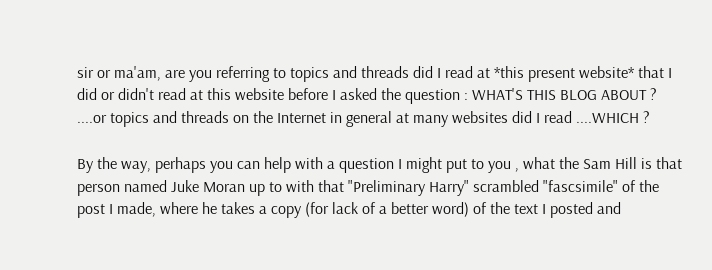sir or ma'am, are you referring to topics and threads did I read at *this present website* that I did or didn't read at this website before I asked the question : WHAT'S THIS BLOG ABOUT ? ....or topics and threads on the Internet in general at many websites did I read ....WHICH ?

By the way, perhaps you can help with a question I might put to you , what the Sam Hill is that person named Juke Moran up to with that "Preliminary Harry" scrambled "fascsimile" of the post I made, where he takes a copy (for lack of a better word) of the text I posted and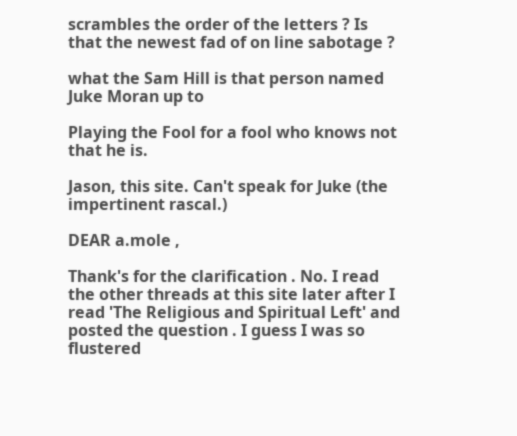scrambles the order of the letters ? Is that the newest fad of on line sabotage ?

what the Sam Hill is that person named Juke Moran up to

Playing the Fool for a fool who knows not that he is.

Jason, this site. Can't speak for Juke (the impertinent rascal.)

DEAR a.mole ,

Thank's for the clarification . No. I read the other threads at this site later after I read 'The Religious and Spiritual Left' and posted the question . I guess I was so flustered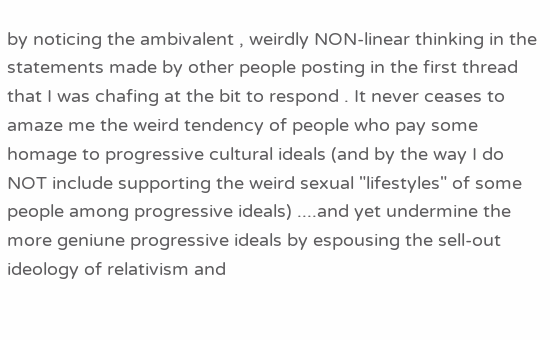by noticing the ambivalent , weirdly NON-linear thinking in the statements made by other people posting in the first thread that I was chafing at the bit to respond . It never ceases to amaze me the weird tendency of people who pay some homage to progressive cultural ideals (and by the way I do NOT include supporting the weird sexual "lifestyles" of some people among progressive ideals) ....and yet undermine the more geniune progressive ideals by espousing the sell-out ideology of relativism and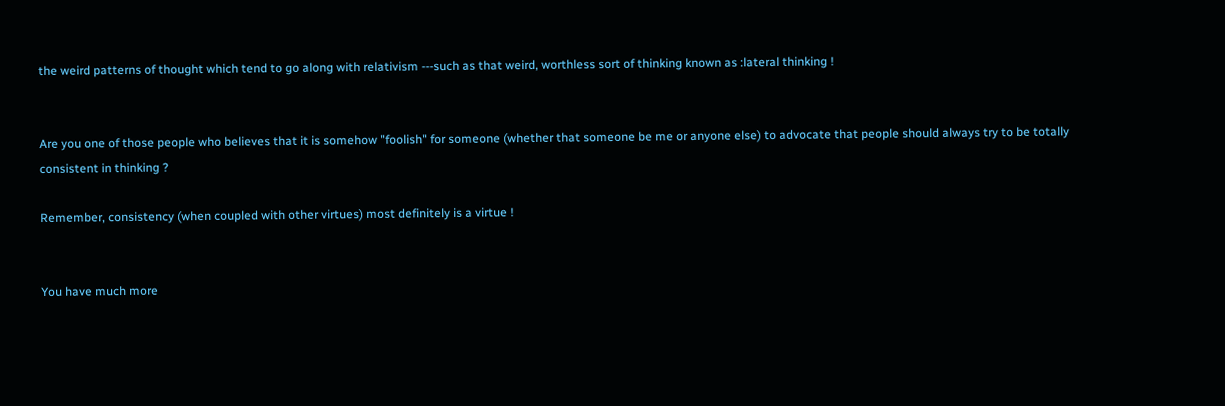the weird patterns of thought which tend to go along with relativism ---such as that weird, worthless sort of thinking known as :lateral thinking !


Are you one of those people who believes that it is somehow "foolish" for someone (whether that someone be me or anyone else) to advocate that people should always try to be totally consistent in thinking ?

Remember, consistency (when coupled with other virtues) most definitely is a virtue !


You have much more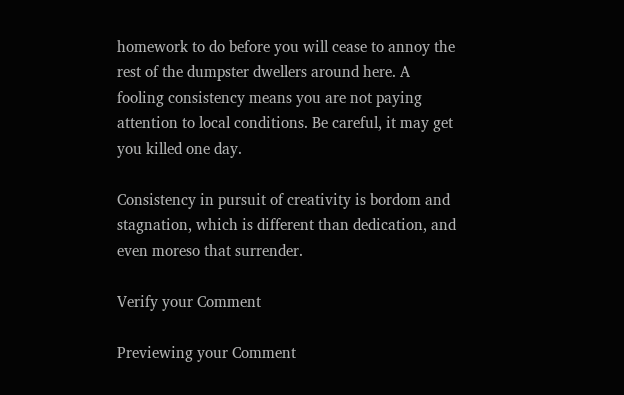homework to do before you will cease to annoy the rest of the dumpster dwellers around here. A fooling consistency means you are not paying attention to local conditions. Be careful, it may get you killed one day.

Consistency in pursuit of creativity is bordom and stagnation, which is different than dedication, and even moreso that surrender.

Verify your Comment

Previewing your Comment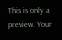This is only a preview. Your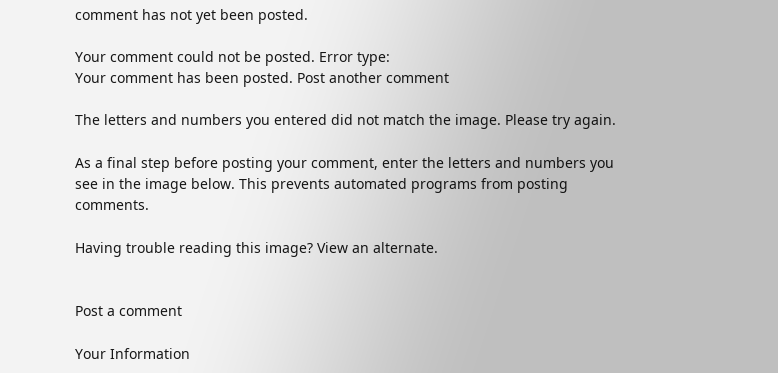comment has not yet been posted.

Your comment could not be posted. Error type:
Your comment has been posted. Post another comment

The letters and numbers you entered did not match the image. Please try again.

As a final step before posting your comment, enter the letters and numbers you see in the image below. This prevents automated programs from posting comments.

Having trouble reading this image? View an alternate.


Post a comment

Your Information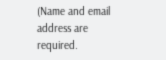(Name and email address are required.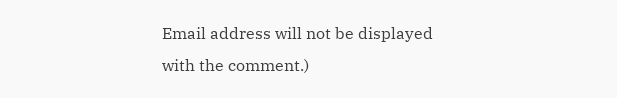Email address will not be displayed with the comment.)